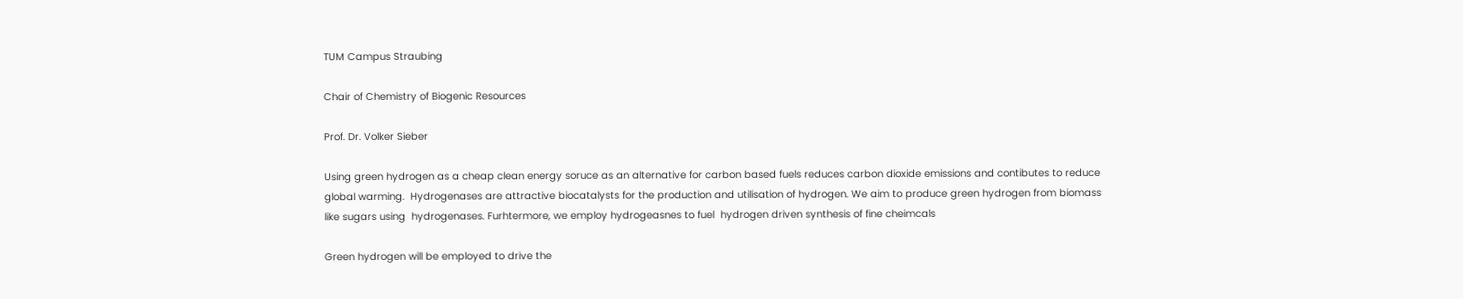TUM Campus Straubing

Chair of Chemistry of Biogenic Resources

Prof. Dr. Volker Sieber

Using green hydrogen as a cheap clean energy soruce as an alternative for carbon based fuels reduces carbon dioxide emissions and contibutes to reduce global warming.  Hydrogenases are attractive biocatalysts for the production and utilisation of hydrogen. We aim to produce green hydrogen from biomass like sugars using  hydrogenases. Furhtermore, we employ hydrogeasnes to fuel  hydrogen driven synthesis of fine cheimcals

Green hydrogen will be employed to drive the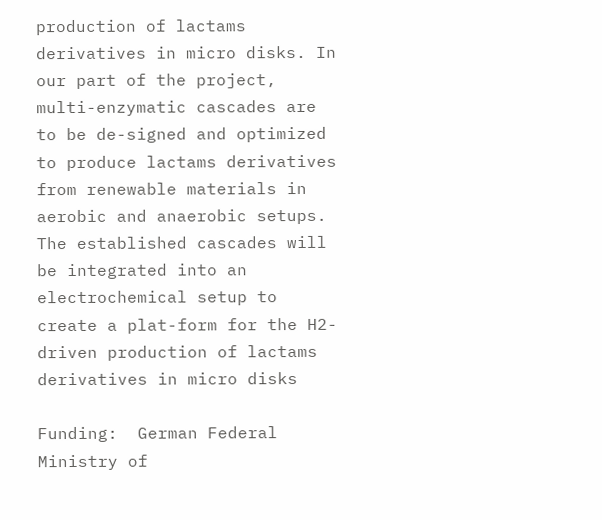production of lactams derivatives in micro disks. In our part of the project, multi-enzymatic cascades are to be de-signed and optimized to produce lactams derivatives from renewable materials in aerobic and anaerobic setups. The established cascades will be integrated into an electrochemical setup to create a plat-form for the H2-driven production of lactams derivatives in micro disks

Funding:  German Federal Ministry of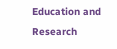Education and Research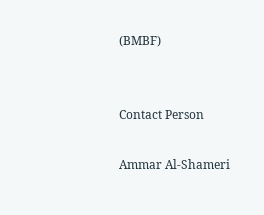(BMBF)


Contact Person

Ammar Al-Shameri